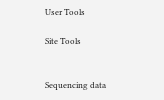User Tools

Site Tools


Sequencing data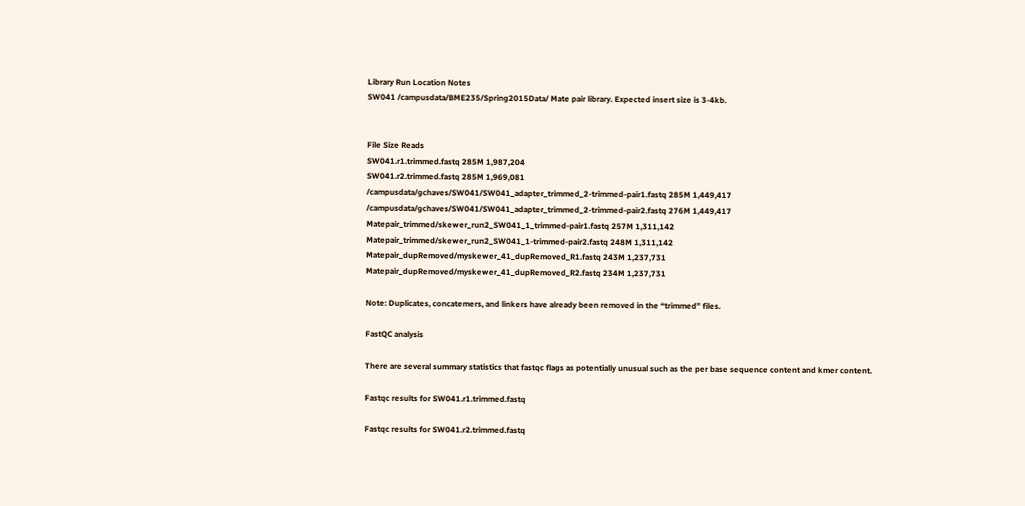Library Run Location Notes
SW041 /campusdata/BME235/Spring2015Data/ Mate pair library. Expected insert size is 3-4kb.


File Size Reads
SW041.r1.trimmed.fastq 285M 1,987,204
SW041.r2.trimmed.fastq 285M 1,969,081
/campusdata/gchaves/SW041/SW041_adapter_trimmed_2-trimmed-pair1.fastq 285M 1,449,417
/campusdata/gchaves/SW041/SW041_adapter_trimmed_2-trimmed-pair2.fastq 276M 1,449,417
Matepair_trimmed/skewer_run2_SW041_1_trimmed-pair1.fastq 257M 1,311,142
Matepair_trimmed/skewer_run2_SW041_1-trimmed-pair2.fastq 248M 1,311,142
Matepair_dupRemoved/myskewer_41_dupRemoved_R1.fastq 243M 1,237,731
Matepair_dupRemoved/myskewer_41_dupRemoved_R2.fastq 234M 1,237,731

Note: Duplicates, concatemers, and linkers have already been removed in the “trimmed” files.

FastQC analysis

There are several summary statistics that fastqc flags as potentially unusual such as the per base sequence content and kmer content.

Fastqc results for SW041.r1.trimmed.fastq

Fastqc results for SW041.r2.trimmed.fastq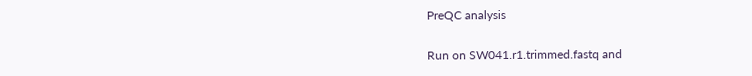PreQC analysis

Run on SW041.r1.trimmed.fastq and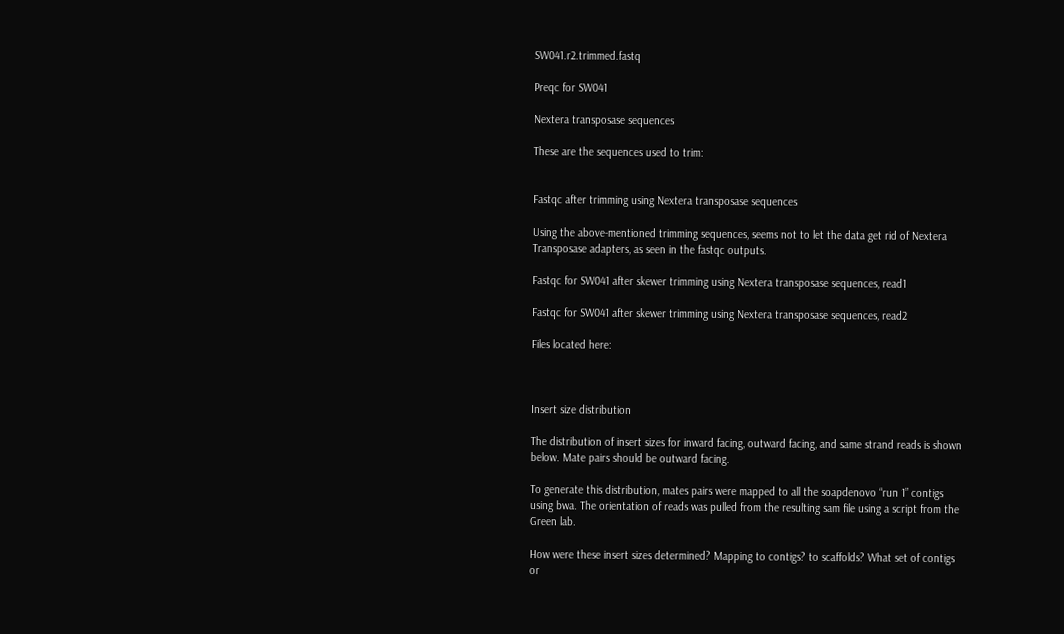SW041.r2.trimmed.fastq

Preqc for SW041

Nextera transposase sequences

These are the sequences used to trim:


Fastqc after trimming using Nextera transposase sequences

Using the above-mentioned trimming sequences, seems not to let the data get rid of Nextera Transposase adapters, as seen in the fastqc outputs.

Fastqc for SW041 after skewer trimming using Nextera transposase sequences, read1

Fastqc for SW041 after skewer trimming using Nextera transposase sequences, read2

Files located here:



Insert size distribution

The distribution of insert sizes for inward facing, outward facing, and same strand reads is shown below. Mate pairs should be outward facing.

To generate this distribution, mates pairs were mapped to all the soapdenovo “run 1” contigs using bwa. The orientation of reads was pulled from the resulting sam file using a script from the Green lab.

How were these insert sizes determined? Mapping to contigs? to scaffolds? What set of contigs or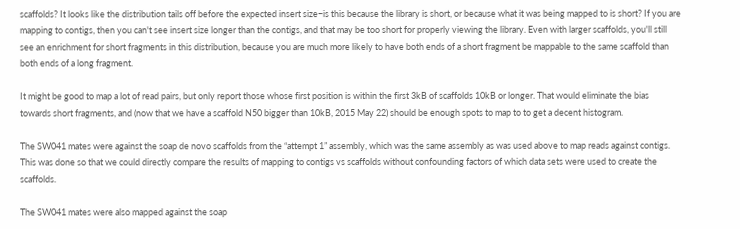scaffolds? It looks like the distribution tails off before the expected insert size−is this because the library is short, or because what it was being mapped to is short? If you are mapping to contigs, then you can't see insert size longer than the contigs, and that may be too short for properly viewing the library. Even with larger scaffolds, you'll still see an enrichment for short fragments in this distribution, because you are much more likely to have both ends of a short fragment be mappable to the same scaffold than both ends of a long fragment.

It might be good to map a lot of read pairs, but only report those whose first position is within the first 3kB of scaffolds 10kB or longer. That would eliminate the bias towards short fragments, and (now that we have a scaffold N50 bigger than 10kB, 2015 May 22) should be enough spots to map to to get a decent histogram.

The SW041 mates were against the soap de novo scaffolds from the “attempt 1” assembly, which was the same assembly as was used above to map reads against contigs. This was done so that we could directly compare the results of mapping to contigs vs scaffolds without confounding factors of which data sets were used to create the scaffolds.

The SW041 mates were also mapped against the soap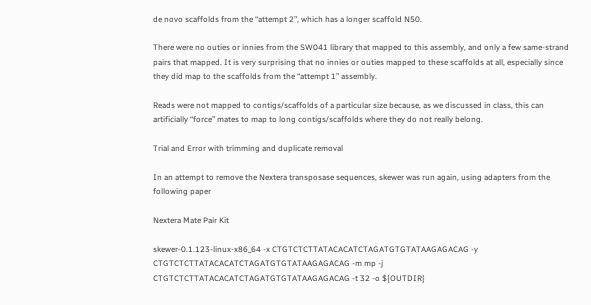de novo scaffolds from the “attempt 2”, which has a longer scaffold N50.

There were no outies or innies from the SW041 library that mapped to this assembly, and only a few same-strand pairs that mapped. It is very surprising that no innies or outies mapped to these scaffolds at all, especially since they did map to the scaffolds from the “attempt 1” assembly.

Reads were not mapped to contigs/scaffolds of a particular size because, as we discussed in class, this can artificially “force” mates to map to long contigs/scaffolds where they do not really belong.

Trial and Error with trimming and duplicate removal

In an attempt to remove the Nextera transposase sequences, skewer was run again, using adapters from the following paper

Nextera Mate Pair Kit

skewer-0.1.123-linux-x86_64 -x CTGTCTCTTATACACATCTAGATGTGTATAAGAGACAG -y CTGTCTCTTATACACATCTAGATGTGTATAAGAGACAG -m mp -j CTGTCTCTTATACACATCTAGATGTGTATAAGAGACAG -t 32 -o ${OUTDIR}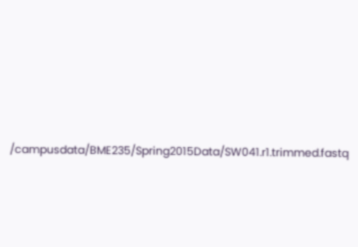/campusdata/BME235/Spring2015Data/SW041.r1.trimmed.fastq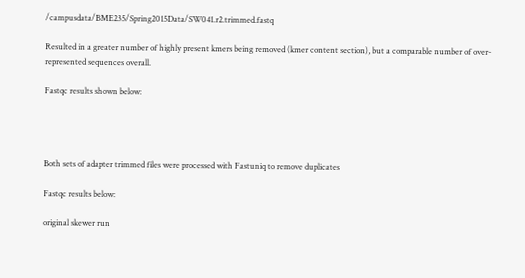/campusdata/BME235/Spring2015Data/SW041.r2.trimmed.fastq

Resulted in a greater number of highly present kmers being removed (kmer content section), but a comparable number of over-represented sequences overall.

Fastqc results shown below:




Both sets of adapter trimmed files were processed with Fastuniq to remove duplicates

Fastqc results below:

original skewer run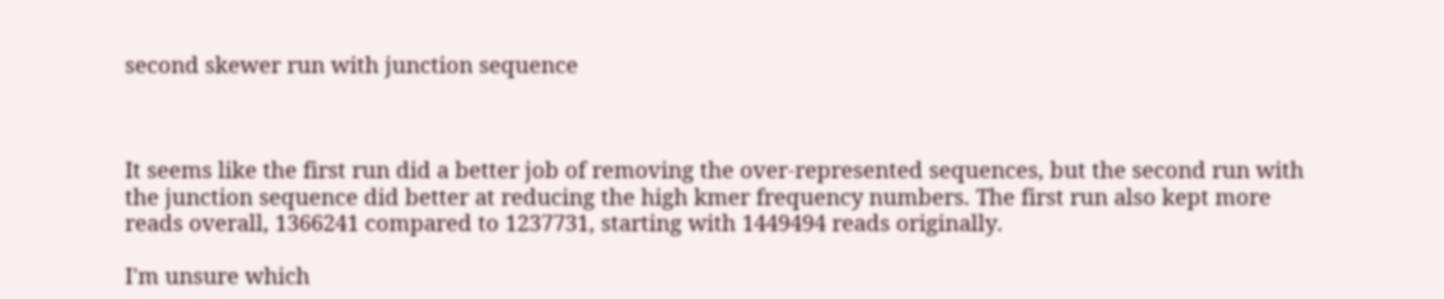second skewer run with junction sequence



It seems like the first run did a better job of removing the over-represented sequences, but the second run with the junction sequence did better at reducing the high kmer frequency numbers. The first run also kept more reads overall, 1366241 compared to 1237731, starting with 1449494 reads originally.

I'm unsure which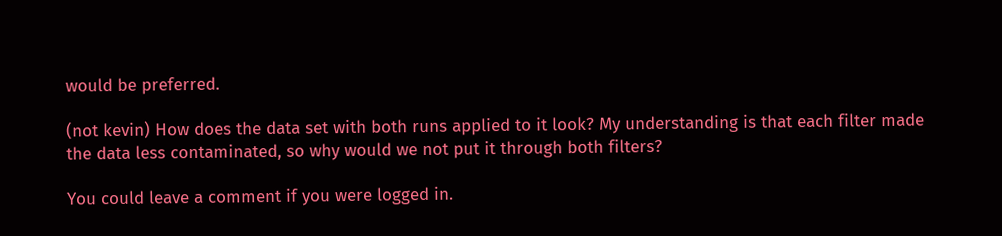would be preferred.

(not kevin) How does the data set with both runs applied to it look? My understanding is that each filter made the data less contaminated, so why would we not put it through both filters?

You could leave a comment if you were logged in.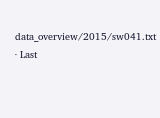data_overview/2015/sw041.txt · Last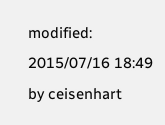modified: 2015/07/16 18:49 by ceisenhart